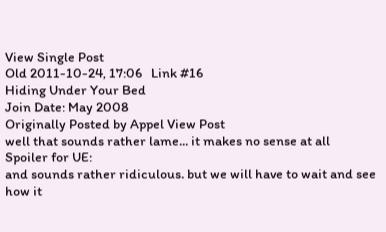View Single Post
Old 2011-10-24, 17:06   Link #16
Hiding Under Your Bed
Join Date: May 2008
Originally Posted by Appel View Post
well that sounds rather lame... it makes no sense at all
Spoiler for UE:
and sounds rather ridiculous. but we will have to wait and see how it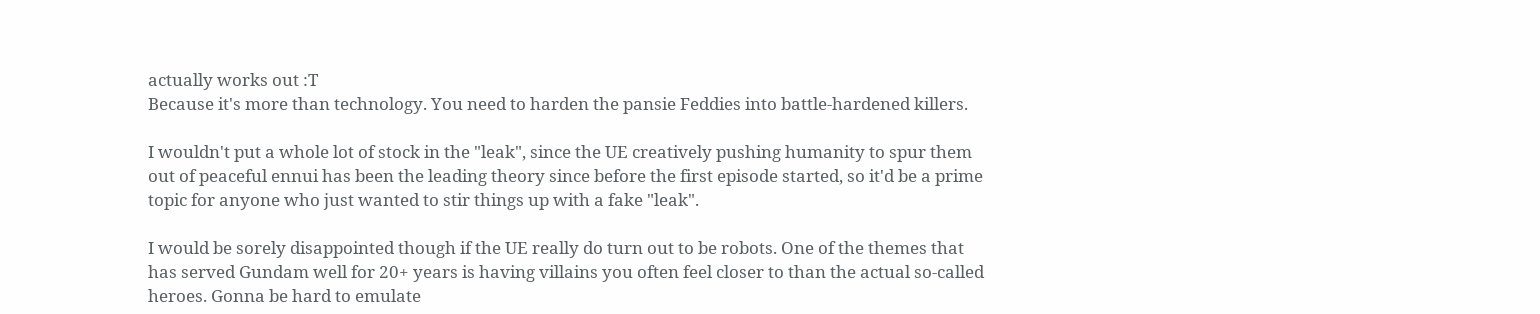actually works out :T
Because it's more than technology. You need to harden the pansie Feddies into battle-hardened killers.

I wouldn't put a whole lot of stock in the "leak", since the UE creatively pushing humanity to spur them out of peaceful ennui has been the leading theory since before the first episode started, so it'd be a prime topic for anyone who just wanted to stir things up with a fake "leak".

I would be sorely disappointed though if the UE really do turn out to be robots. One of the themes that has served Gundam well for 20+ years is having villains you often feel closer to than the actual so-called heroes. Gonna be hard to emulate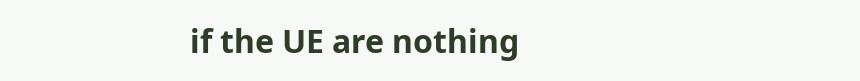if the UE are nothing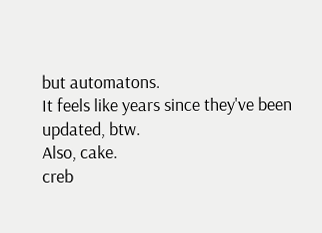but automatons.
It feels like years since they've been updated, btw.
Also, cake.
creb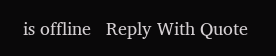is offline   Reply With Quote